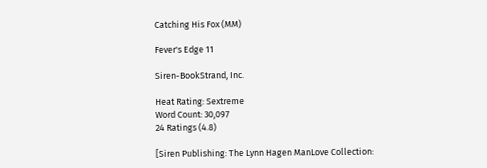Catching His Fox (MM)

Fever's Edge 11

Siren-BookStrand, Inc.

Heat Rating: Sextreme
Word Count: 30,097
24 Ratings (4.8)

[Siren Publishing: The Lynn Hagen ManLove Collection: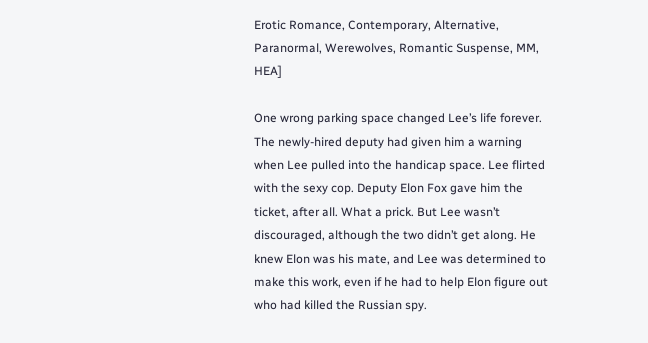Erotic Romance, Contemporary, Alternative, Paranormal, Werewolves, Romantic Suspense, MM, HEA]

One wrong parking space changed Lee’s life forever. The newly-hired deputy had given him a warning when Lee pulled into the handicap space. Lee flirted with the sexy cop. Deputy Elon Fox gave him the ticket, after all. What a prick. But Lee wasn’t discouraged, although the two didn’t get along. He knew Elon was his mate, and Lee was determined to make this work, even if he had to help Elon figure out who had killed the Russian spy.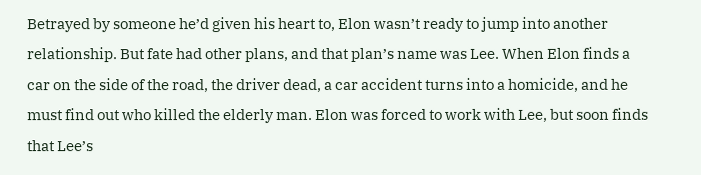Betrayed by someone he’d given his heart to, Elon wasn’t ready to jump into another relationship. But fate had other plans, and that plan’s name was Lee. When Elon finds a car on the side of the road, the driver dead, a car accident turns into a homicide, and he must find out who killed the elderly man. Elon was forced to work with Lee, but soon finds that Lee’s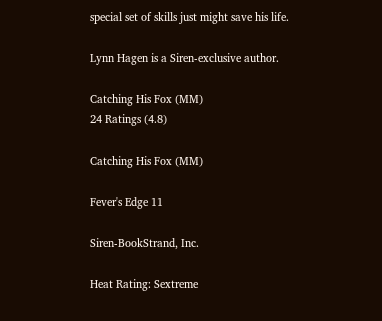special set of skills just might save his life.

Lynn Hagen is a Siren-exclusive author.

Catching His Fox (MM)
24 Ratings (4.8)

Catching His Fox (MM)

Fever's Edge 11

Siren-BookStrand, Inc.

Heat Rating: Sextreme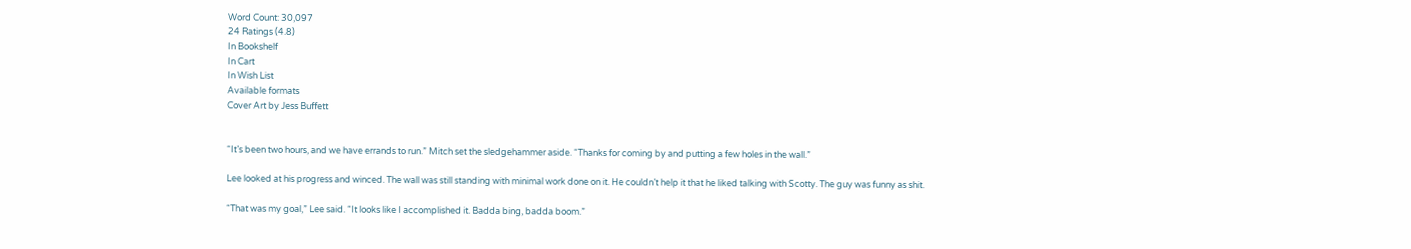Word Count: 30,097
24 Ratings (4.8)
In Bookshelf
In Cart
In Wish List
Available formats
Cover Art by Jess Buffett


“It’s been two hours, and we have errands to run.” Mitch set the sledgehammer aside. “Thanks for coming by and putting a few holes in the wall.”

Lee looked at his progress and winced. The wall was still standing with minimal work done on it. He couldn’t help it that he liked talking with Scotty. The guy was funny as shit.

“That was my goal,” Lee said. “It looks like I accomplished it. Badda bing, badda boom.”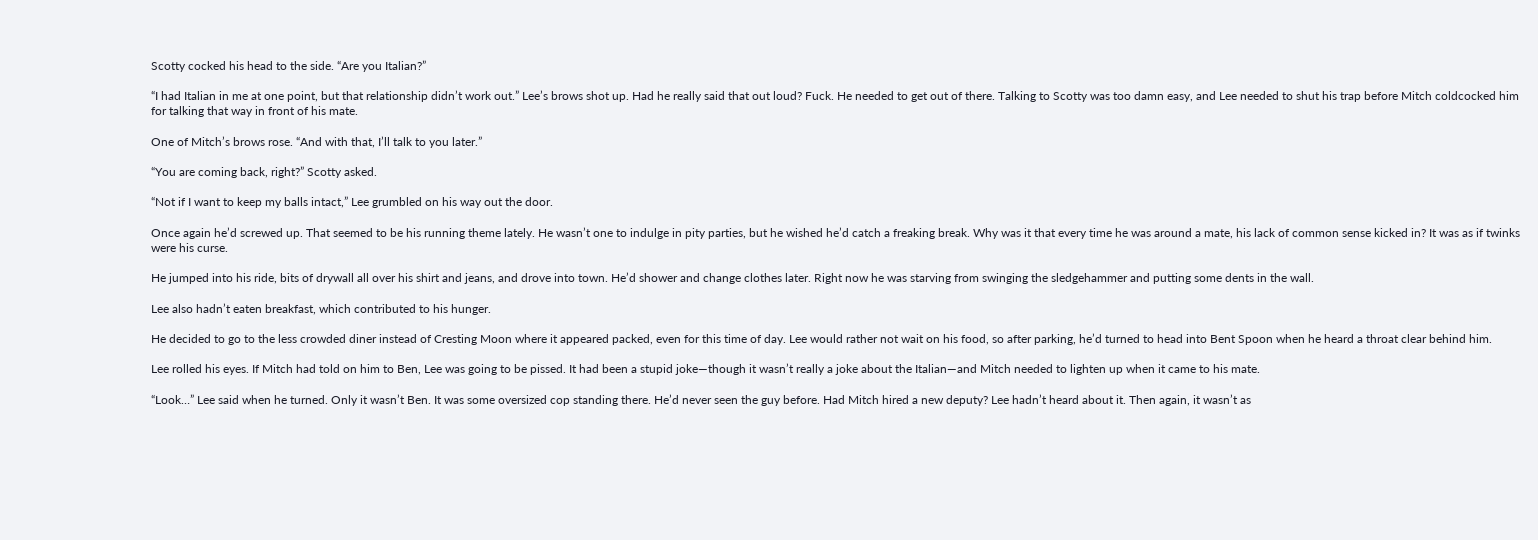Scotty cocked his head to the side. “Are you Italian?”

“I had Italian in me at one point, but that relationship didn’t work out.” Lee’s brows shot up. Had he really said that out loud? Fuck. He needed to get out of there. Talking to Scotty was too damn easy, and Lee needed to shut his trap before Mitch coldcocked him for talking that way in front of his mate.

One of Mitch’s brows rose. “And with that, I’ll talk to you later.”

“You are coming back, right?” Scotty asked.

“Not if I want to keep my balls intact,” Lee grumbled on his way out the door.

Once again he’d screwed up. That seemed to be his running theme lately. He wasn’t one to indulge in pity parties, but he wished he’d catch a freaking break. Why was it that every time he was around a mate, his lack of common sense kicked in? It was as if twinks were his curse.

He jumped into his ride, bits of drywall all over his shirt and jeans, and drove into town. He’d shower and change clothes later. Right now he was starving from swinging the sledgehammer and putting some dents in the wall.

Lee also hadn’t eaten breakfast, which contributed to his hunger.

He decided to go to the less crowded diner instead of Cresting Moon where it appeared packed, even for this time of day. Lee would rather not wait on his food, so after parking, he’d turned to head into Bent Spoon when he heard a throat clear behind him.

Lee rolled his eyes. If Mitch had told on him to Ben, Lee was going to be pissed. It had been a stupid joke—though it wasn’t really a joke about the Italian—and Mitch needed to lighten up when it came to his mate.

“Look…” Lee said when he turned. Only it wasn’t Ben. It was some oversized cop standing there. He’d never seen the guy before. Had Mitch hired a new deputy? Lee hadn’t heard about it. Then again, it wasn’t as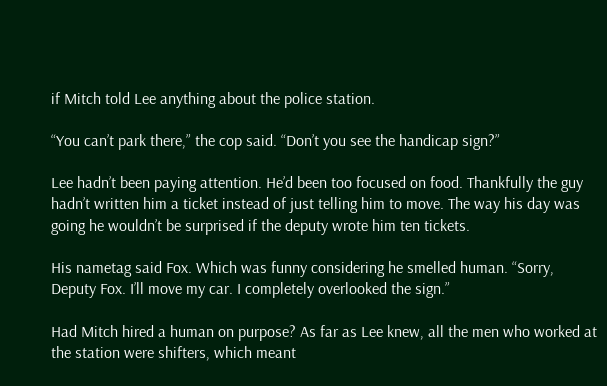if Mitch told Lee anything about the police station.

“You can’t park there,” the cop said. “Don’t you see the handicap sign?”

Lee hadn’t been paying attention. He’d been too focused on food. Thankfully the guy hadn’t written him a ticket instead of just telling him to move. The way his day was going he wouldn’t be surprised if the deputy wrote him ten tickets.

His nametag said Fox. Which was funny considering he smelled human. “Sorry, Deputy Fox. I’ll move my car. I completely overlooked the sign.”

Had Mitch hired a human on purpose? As far as Lee knew, all the men who worked at the station were shifters, which meant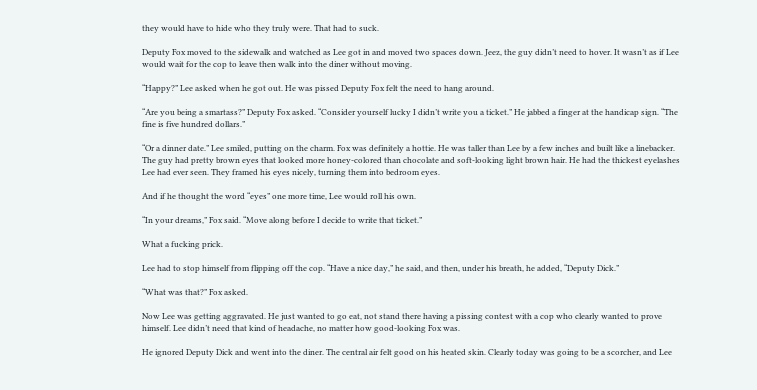they would have to hide who they truly were. That had to suck.

Deputy Fox moved to the sidewalk and watched as Lee got in and moved two spaces down. Jeez, the guy didn’t need to hover. It wasn’t as if Lee would wait for the cop to leave then walk into the diner without moving.

“Happy?” Lee asked when he got out. He was pissed Deputy Fox felt the need to hang around.

“Are you being a smartass?” Deputy Fox asked. “Consider yourself lucky I didn’t write you a ticket.” He jabbed a finger at the handicap sign. “The fine is five hundred dollars.”

“Or a dinner date.” Lee smiled, putting on the charm. Fox was definitely a hottie. He was taller than Lee by a few inches and built like a linebacker. The guy had pretty brown eyes that looked more honey-colored than chocolate and soft-looking light brown hair. He had the thickest eyelashes Lee had ever seen. They framed his eyes nicely, turning them into bedroom eyes.

And if he thought the word “eyes” one more time, Lee would roll his own.

“In your dreams,” Fox said. “Move along before I decide to write that ticket.”

What a fucking prick.

Lee had to stop himself from flipping off the cop. “Have a nice day,” he said, and then, under his breath, he added, “Deputy Dick.”

“What was that?” Fox asked.

Now Lee was getting aggravated. He just wanted to go eat, not stand there having a pissing contest with a cop who clearly wanted to prove himself. Lee didn’t need that kind of headache, no matter how good-looking Fox was.

He ignored Deputy Dick and went into the diner. The central air felt good on his heated skin. Clearly today was going to be a scorcher, and Lee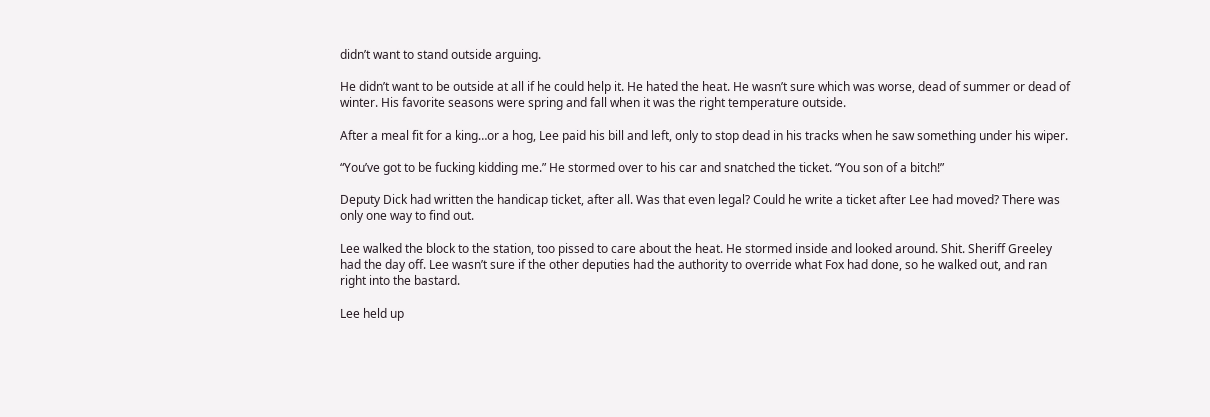didn’t want to stand outside arguing.

He didn’t want to be outside at all if he could help it. He hated the heat. He wasn’t sure which was worse, dead of summer or dead of winter. His favorite seasons were spring and fall when it was the right temperature outside.

After a meal fit for a king…or a hog, Lee paid his bill and left, only to stop dead in his tracks when he saw something under his wiper.

“You’ve got to be fucking kidding me.” He stormed over to his car and snatched the ticket. “You son of a bitch!”

Deputy Dick had written the handicap ticket, after all. Was that even legal? Could he write a ticket after Lee had moved? There was only one way to find out.

Lee walked the block to the station, too pissed to care about the heat. He stormed inside and looked around. Shit. Sheriff Greeley had the day off. Lee wasn’t sure if the other deputies had the authority to override what Fox had done, so he walked out, and ran right into the bastard.

Lee held up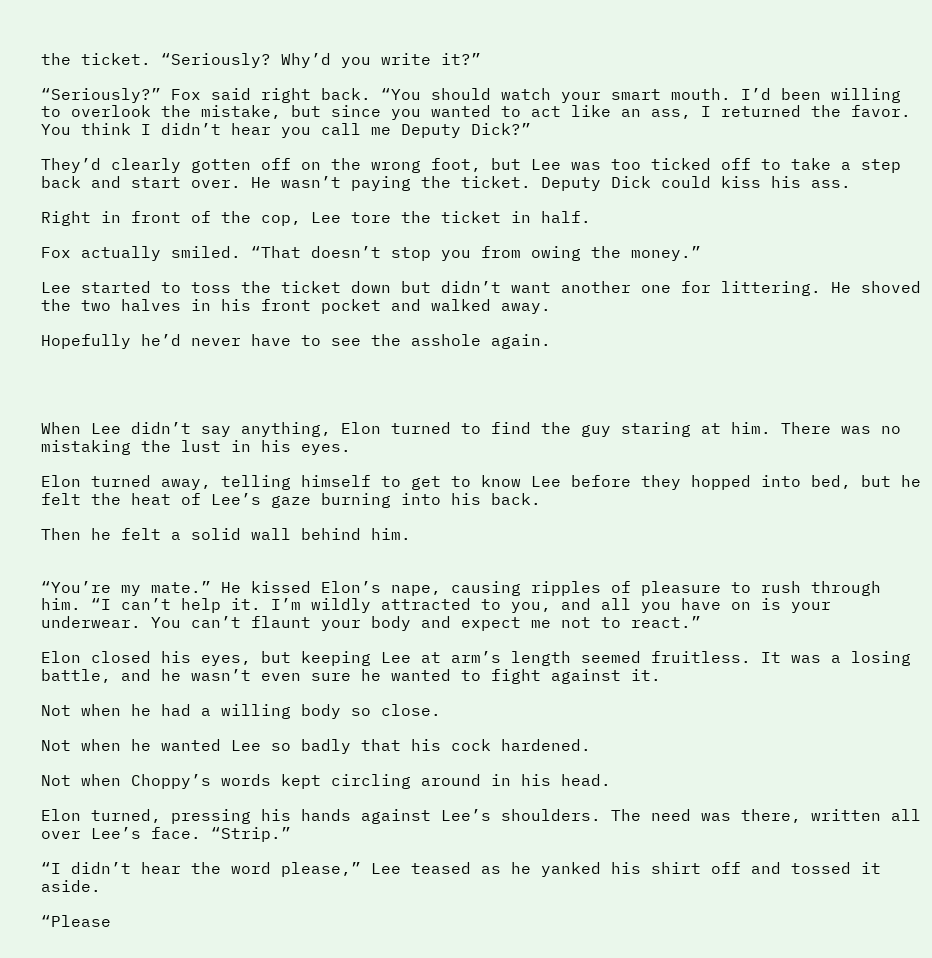the ticket. “Seriously? Why’d you write it?”

“Seriously?” Fox said right back. “You should watch your smart mouth. I’d been willing to overlook the mistake, but since you wanted to act like an ass, I returned the favor. You think I didn’t hear you call me Deputy Dick?”

They’d clearly gotten off on the wrong foot, but Lee was too ticked off to take a step back and start over. He wasn’t paying the ticket. Deputy Dick could kiss his ass.

Right in front of the cop, Lee tore the ticket in half.

Fox actually smiled. “That doesn’t stop you from owing the money.”

Lee started to toss the ticket down but didn’t want another one for littering. He shoved the two halves in his front pocket and walked away.

Hopefully he’d never have to see the asshole again.




When Lee didn’t say anything, Elon turned to find the guy staring at him. There was no mistaking the lust in his eyes.

Elon turned away, telling himself to get to know Lee before they hopped into bed, but he felt the heat of Lee’s gaze burning into his back.

Then he felt a solid wall behind him.


“You’re my mate.” He kissed Elon’s nape, causing ripples of pleasure to rush through him. “I can’t help it. I’m wildly attracted to you, and all you have on is your underwear. You can’t flaunt your body and expect me not to react.”

Elon closed his eyes, but keeping Lee at arm’s length seemed fruitless. It was a losing battle, and he wasn’t even sure he wanted to fight against it.

Not when he had a willing body so close.

Not when he wanted Lee so badly that his cock hardened.

Not when Choppy’s words kept circling around in his head.

Elon turned, pressing his hands against Lee’s shoulders. The need was there, written all over Lee’s face. “Strip.”

“I didn’t hear the word please,” Lee teased as he yanked his shirt off and tossed it aside.

“Please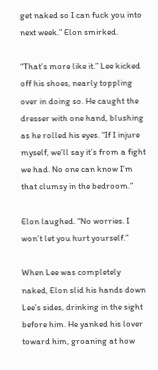get naked so I can fuck you into next week.” Elon smirked.

“That’s more like it.” Lee kicked off his shoes, nearly toppling over in doing so. He caught the dresser with one hand, blushing as he rolled his eyes. “If I injure myself, we’ll say it’s from a fight we had. No one can know I’m that clumsy in the bedroom.”

Elon laughed. “No worries. I won’t let you hurt yourself.”

When Lee was completely naked, Elon slid his hands down Lee’s sides, drinking in the sight before him. He yanked his lover toward him, groaning at how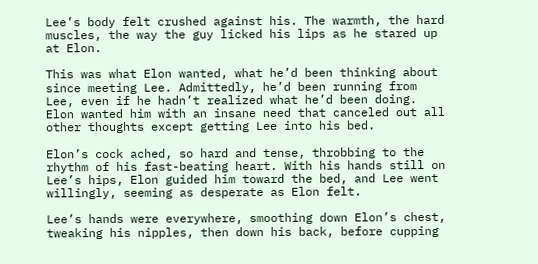Lee’s body felt crushed against his. The warmth, the hard muscles, the way the guy licked his lips as he stared up at Elon.

This was what Elon wanted, what he’d been thinking about since meeting Lee. Admittedly, he’d been running from Lee, even if he hadn’t realized what he’d been doing. Elon wanted him with an insane need that canceled out all other thoughts except getting Lee into his bed.

Elon’s cock ached, so hard and tense, throbbing to the rhythm of his fast-beating heart. With his hands still on Lee’s hips, Elon guided him toward the bed, and Lee went willingly, seeming as desperate as Elon felt.

Lee’s hands were everywhere, smoothing down Elon’s chest, tweaking his nipples, then down his back, before cupping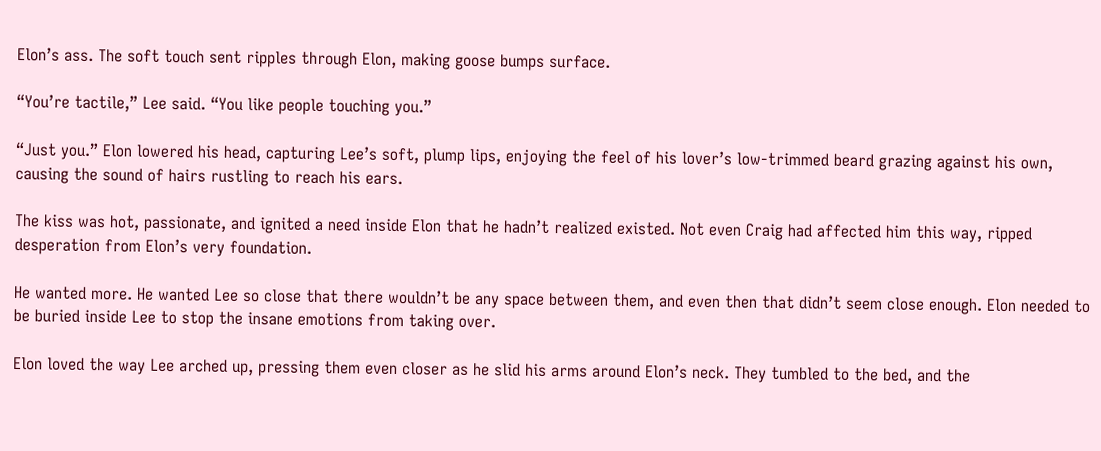Elon’s ass. The soft touch sent ripples through Elon, making goose bumps surface.

“You’re tactile,” Lee said. “You like people touching you.”

“Just you.” Elon lowered his head, capturing Lee’s soft, plump lips, enjoying the feel of his lover’s low-trimmed beard grazing against his own, causing the sound of hairs rustling to reach his ears.

The kiss was hot, passionate, and ignited a need inside Elon that he hadn’t realized existed. Not even Craig had affected him this way, ripped desperation from Elon’s very foundation.

He wanted more. He wanted Lee so close that there wouldn’t be any space between them, and even then that didn’t seem close enough. Elon needed to be buried inside Lee to stop the insane emotions from taking over.

Elon loved the way Lee arched up, pressing them even closer as he slid his arms around Elon’s neck. They tumbled to the bed, and the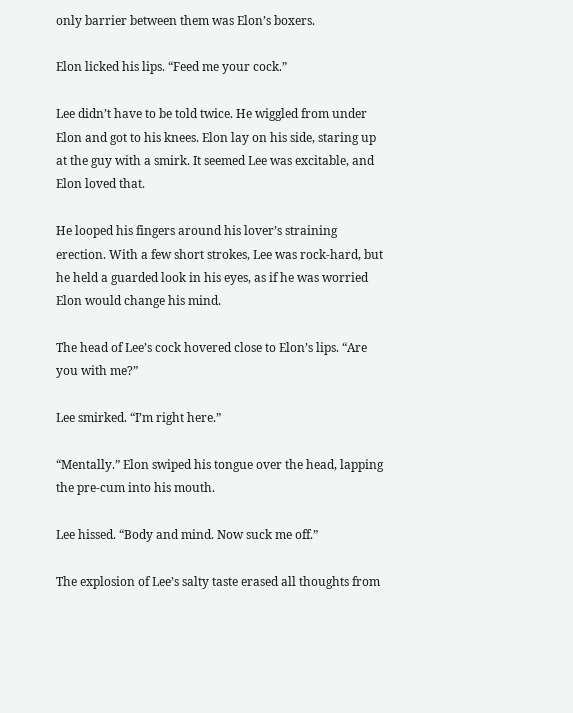only barrier between them was Elon’s boxers.

Elon licked his lips. “Feed me your cock.”

Lee didn’t have to be told twice. He wiggled from under Elon and got to his knees. Elon lay on his side, staring up at the guy with a smirk. It seemed Lee was excitable, and Elon loved that.

He looped his fingers around his lover’s straining erection. With a few short strokes, Lee was rock-hard, but he held a guarded look in his eyes, as if he was worried Elon would change his mind.

The head of Lee’s cock hovered close to Elon’s lips. “Are you with me?”

Lee smirked. “I’m right here.”

“Mentally.” Elon swiped his tongue over the head, lapping the pre-cum into his mouth.

Lee hissed. “Body and mind. Now suck me off.”

The explosion of Lee’s salty taste erased all thoughts from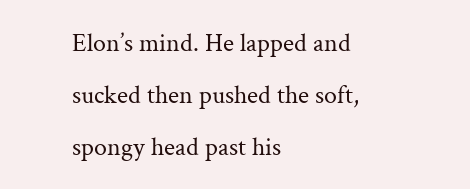Elon’s mind. He lapped and sucked then pushed the soft, spongy head past his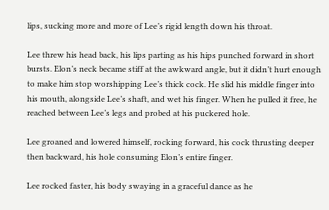lips, sucking more and more of Lee’s rigid length down his throat.

Lee threw his head back, his lips parting as his hips punched forward in short bursts. Elon’s neck became stiff at the awkward angle, but it didn’t hurt enough to make him stop worshipping Lee’s thick cock. He slid his middle finger into his mouth, alongside Lee’s shaft, and wet his finger. When he pulled it free, he reached between Lee’s legs and probed at his puckered hole.

Lee groaned and lowered himself, rocking forward, his cock thrusting deeper then backward, his hole consuming Elon’s entire finger.

Lee rocked faster, his body swaying in a graceful dance as he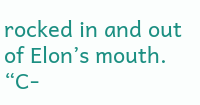rocked in and out of Elon’s mouth. “C-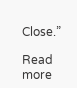Close.”

Read more